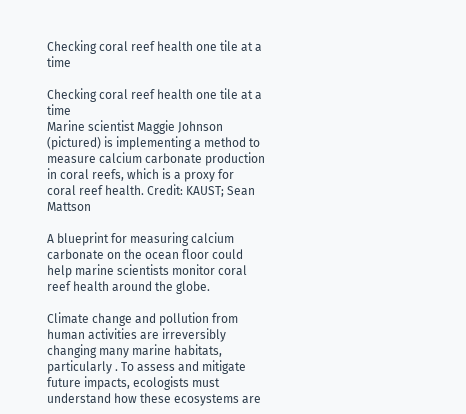Checking coral reef health one tile at a time

Checking coral reef health one tile at a time
Marine scientist Maggie Johnson (pictured) is implementing a method to measure calcium carbonate production in coral reefs, which is a proxy for coral reef health. Credit: KAUST; Sean Mattson

A blueprint for measuring calcium carbonate on the ocean floor could help marine scientists monitor coral reef health around the globe.

Climate change and pollution from human activities are irreversibly changing many marine habitats, particularly . To assess and mitigate future impacts, ecologists must understand how these ecosystems are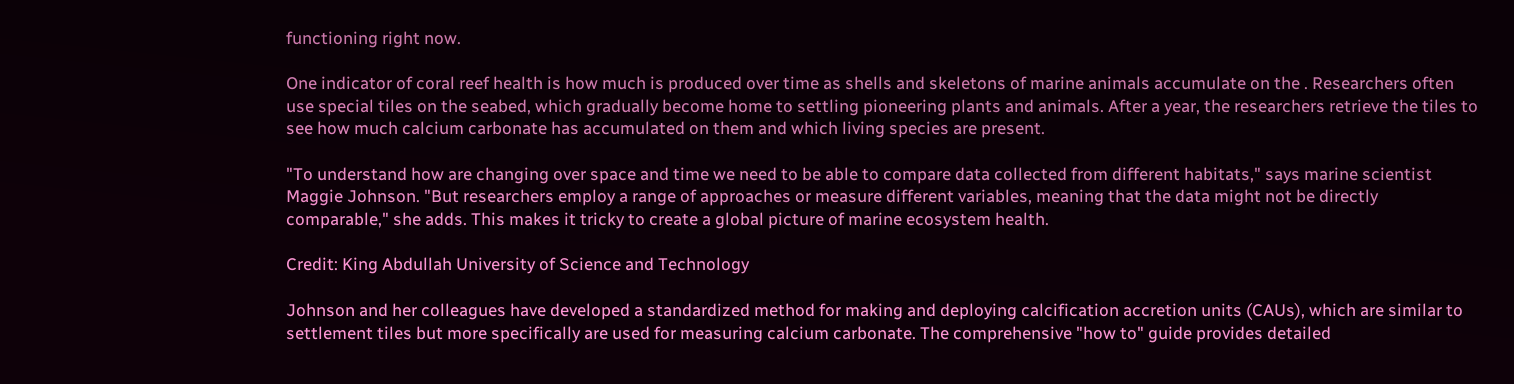functioning right now.

One indicator of coral reef health is how much is produced over time as shells and skeletons of marine animals accumulate on the . Researchers often use special tiles on the seabed, which gradually become home to settling pioneering plants and animals. After a year, the researchers retrieve the tiles to see how much calcium carbonate has accumulated on them and which living species are present.

"To understand how are changing over space and time we need to be able to compare data collected from different habitats," says marine scientist Maggie Johnson. "But researchers employ a range of approaches or measure different variables, meaning that the data might not be directly comparable," she adds. This makes it tricky to create a global picture of marine ecosystem health.

Credit: King Abdullah University of Science and Technology

Johnson and her colleagues have developed a standardized method for making and deploying calcification accretion units (CAUs), which are similar to settlement tiles but more specifically are used for measuring calcium carbonate. The comprehensive "how to" guide provides detailed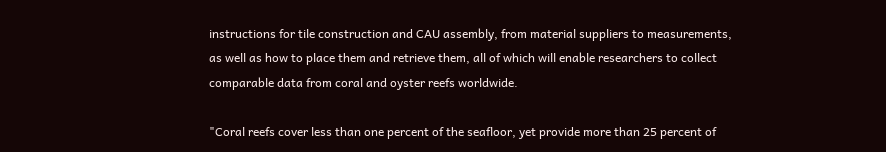instructions for tile construction and CAU assembly, from material suppliers to measurements, as well as how to place them and retrieve them, all of which will enable researchers to collect comparable data from coral and oyster reefs worldwide.

"Coral reefs cover less than one percent of the seafloor, yet provide more than 25 percent of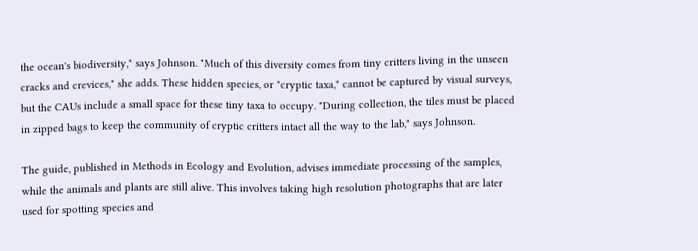the ocean's biodiversity," says Johnson. "Much of this diversity comes from tiny critters living in the unseen cracks and crevices," she adds. These hidden species, or "cryptic taxa," cannot be captured by visual surveys, but the CAUs include a small space for these tiny taxa to occupy. "During collection, the tiles must be placed in zipped bags to keep the community of cryptic critters intact all the way to the lab," says Johnson.

The guide, published in Methods in Ecology and Evolution, advises immediate processing of the samples, while the animals and plants are still alive. This involves taking high resolution photographs that are later used for spotting species and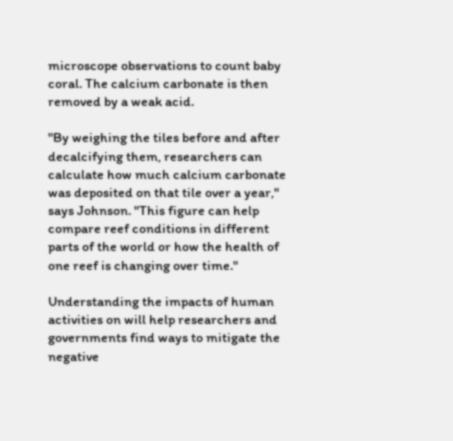microscope observations to count baby coral. The calcium carbonate is then removed by a weak acid.

"By weighing the tiles before and after decalcifying them, researchers can calculate how much calcium carbonate was deposited on that tile over a year," says Johnson. "This figure can help compare reef conditions in different parts of the world or how the health of one reef is changing over time."

Understanding the impacts of human activities on will help researchers and governments find ways to mitigate the negative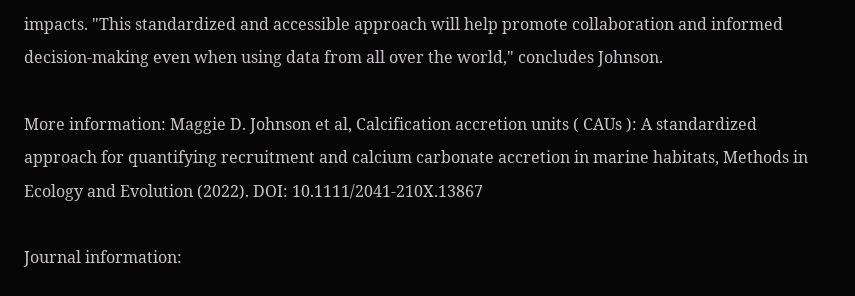impacts. "This standardized and accessible approach will help promote collaboration and informed decision-making even when using data from all over the world," concludes Johnson.

More information: Maggie D. Johnson et al, Calcification accretion units ( CAUs ): A standardized approach for quantifying recruitment and calcium carbonate accretion in marine habitats, Methods in Ecology and Evolution (2022). DOI: 10.1111/2041-210X.13867

Journal information: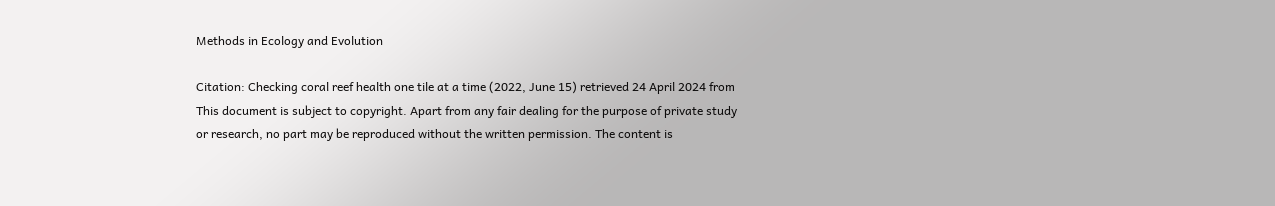Methods in Ecology and Evolution

Citation: Checking coral reef health one tile at a time (2022, June 15) retrieved 24 April 2024 from
This document is subject to copyright. Apart from any fair dealing for the purpose of private study or research, no part may be reproduced without the written permission. The content is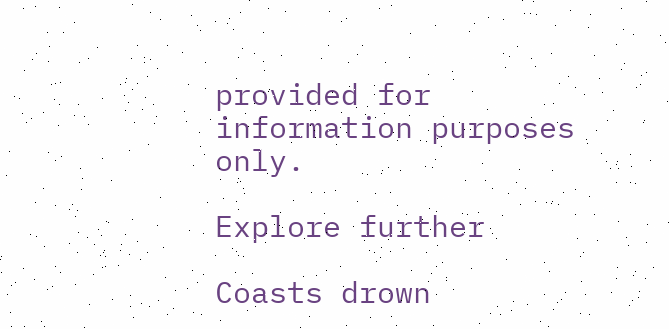provided for information purposes only.

Explore further

Coasts drown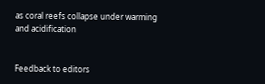as coral reefs collapse under warming and acidification


Feedback to editors